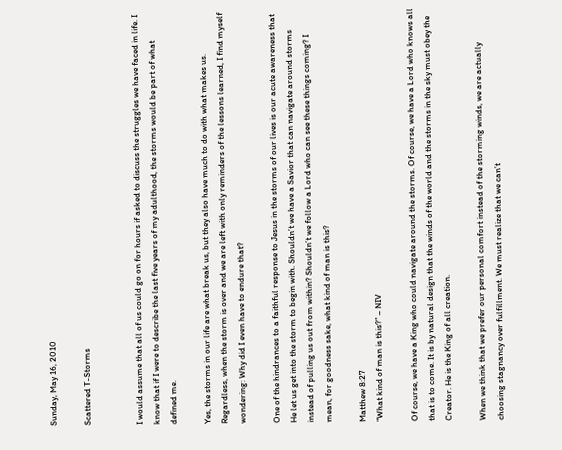Sunday, May 16, 2010

Scattered T-Storms


I would assume that all of us could go on for hours if asked to discuss the struggles we have faced in life. I know that if I were to describe the last five years of my adulthood, the storms would be part of what defined me.

Yes, the storms in our life are what break us, but they also have much to do with what makes us. Regardless, when the storm is over and we are left with only reminders of the lessons learned, I find myself wondering: Why did I even have to endure that?

One of the hindrances to a faithful response to Jesus in the storms of our lives is our acute awareness that He let us get into the storm to begin with. Shouldn’t we have a Savior that can navigate around storms instead of pulling us out from within? Shouldn’t we follow a Lord who can see these things coming? I mean, for goodness sake, what kind of man is this?

Matthew 8:27
“What kind of man is this?” – NIV

Of course, we have a King who could navigate around the storms. Of course, we have a Lord who knows all that is to come. It is by natural design that the winds of the world and the storms in the sky must obey the Creator. He is the King of all creation.

When we think that we prefer our personal comfort instead of the storming winds, we are actually choosing stagnancy over fulfillment. We must realize that we can’t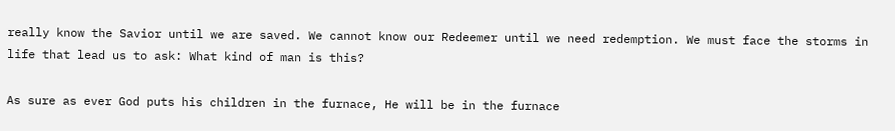really know the Savior until we are saved. We cannot know our Redeemer until we need redemption. We must face the storms in life that lead us to ask: What kind of man is this?

As sure as ever God puts his children in the furnace, He will be in the furnace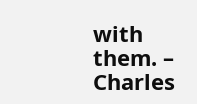with them. – Charles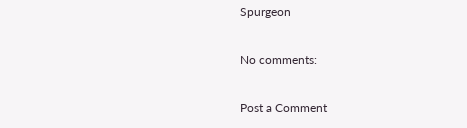Spurgeon

No comments:

Post a Comment